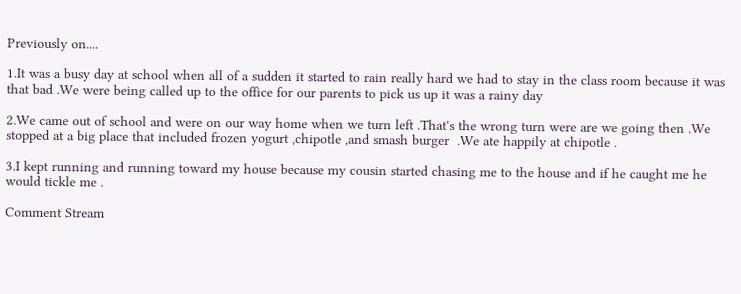Previously on....

1.It was a busy day at school when all of a sudden it started to rain really hard we had to stay in the class room because it was that bad .We were being called up to the office for our parents to pick us up it was a rainy day

2.We came out of school and were on our way home when we turn left .That's the wrong turn were are we going then .We stopped at a big place that included frozen yogurt ,chipotle ,and smash burger  .We ate happily at chipotle .

3.I kept running and running toward my house because my cousin started chasing me to the house and if he caught me he would tickle me .

Comment Stream